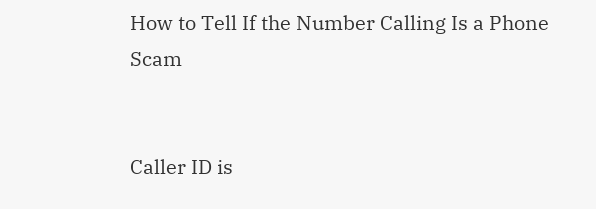How to Tell If the Number Calling Is a Phone Scam


Caller ID is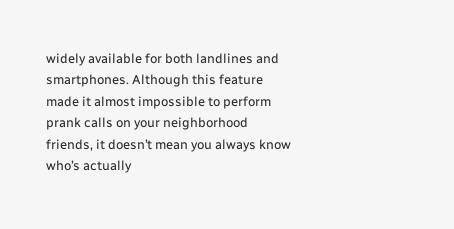widely available for both landlines and smartphones. Although this feature made it almost impossible to perform prank calls on your neighborhood friends, it doesn’t mean you always know who’s actually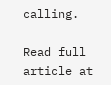calling.

Read full article at